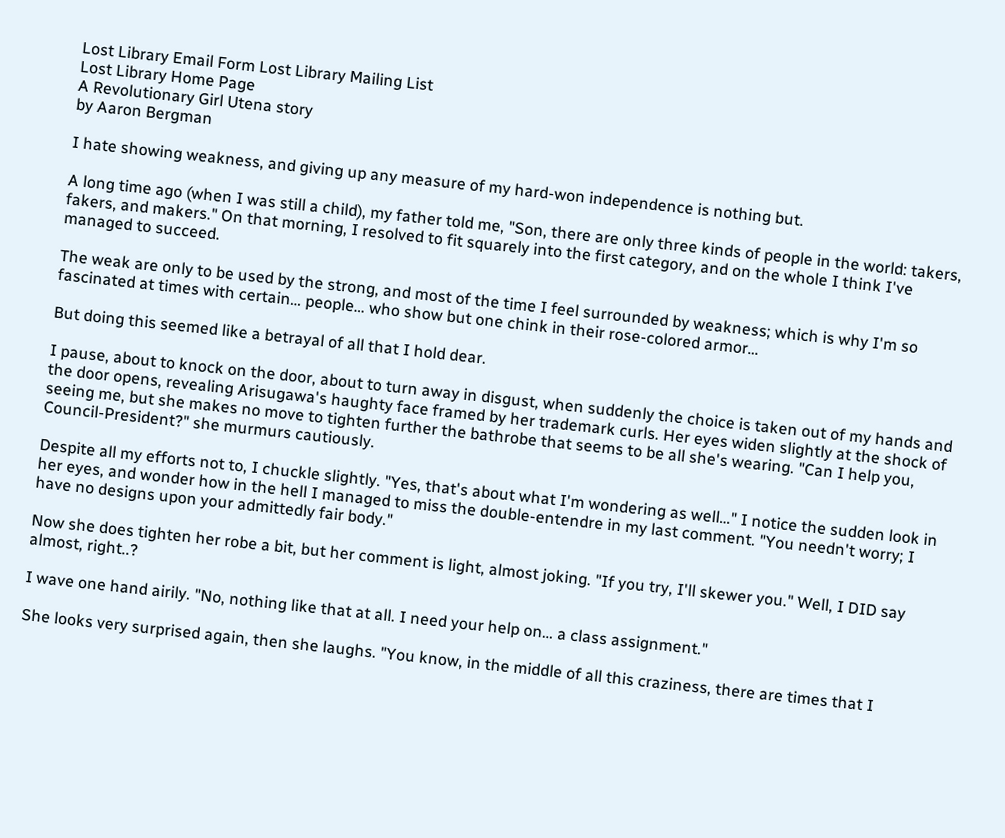Lost Library Email Form Lost Library Mailing List
Lost Library Home Page
A Revolutionary Girl Utena story
by Aaron Bergman

I hate showing weakness, and giving up any measure of my hard-won independence is nothing but.

A long time ago (when I was still a child), my father told me, "Son, there are only three kinds of people in the world: takers, fakers, and makers." On that morning, I resolved to fit squarely into the first category, and on the whole I think I've managed to succeed.

The weak are only to be used by the strong, and most of the time I feel surrounded by weakness; which is why I'm so fascinated at times with certain… people… who show but one chink in their rose-colored armor…

But doing this seemed like a betrayal of all that I hold dear.

I pause, about to knock on the door, about to turn away in disgust, when suddenly the choice is taken out of my hands and the door opens, revealing Arisugawa's haughty face framed by her trademark curls. Her eyes widen slightly at the shock of seeing me, but she makes no move to tighten further the bathrobe that seems to be all she's wearing. "Can I help you, Council-President?" she murmurs cautiously.

Despite all my efforts not to, I chuckle slightly. "Yes, that's about what I'm wondering as well…" I notice the sudden look in her eyes, and wonder how in the hell I managed to miss the double-entendre in my last comment. "You needn't worry; I have no designs upon your admittedly fair body."

Now she does tighten her robe a bit, but her comment is light, almost joking. "If you try, I'll skewer you." Well, I DID say almost, right..?

I wave one hand airily. "No, nothing like that at all. I need your help on… a class assignment."

She looks very surprised again, then she laughs. "You know, in the middle of all this craziness, there are times that I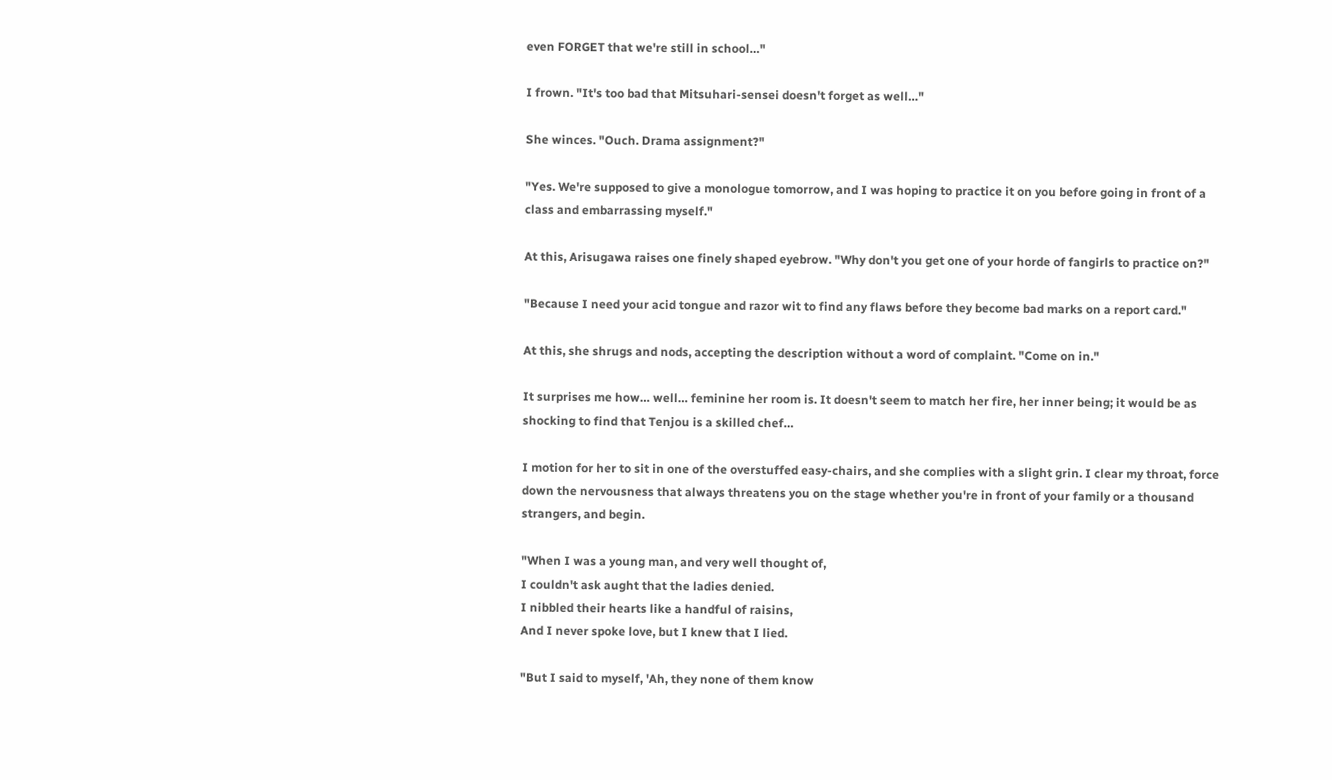even FORGET that we're still in school…"

I frown. "It's too bad that Mitsuhari-sensei doesn't forget as well…"

She winces. "Ouch. Drama assignment?"

"Yes. We're supposed to give a monologue tomorrow, and I was hoping to practice it on you before going in front of a class and embarrassing myself."

At this, Arisugawa raises one finely shaped eyebrow. "Why don't you get one of your horde of fangirls to practice on?"

"Because I need your acid tongue and razor wit to find any flaws before they become bad marks on a report card."

At this, she shrugs and nods, accepting the description without a word of complaint. "Come on in."

It surprises me how… well… feminine her room is. It doesn't seem to match her fire, her inner being; it would be as shocking to find that Tenjou is a skilled chef…

I motion for her to sit in one of the overstuffed easy-chairs, and she complies with a slight grin. I clear my throat, force down the nervousness that always threatens you on the stage whether you're in front of your family or a thousand strangers, and begin.

"When I was a young man, and very well thought of,
I couldn't ask aught that the ladies denied.
I nibbled their hearts like a handful of raisins,
And I never spoke love, but I knew that I lied.

"But I said to myself, 'Ah, they none of them know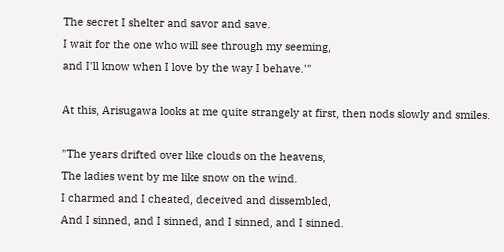The secret I shelter and savor and save.
I wait for the one who will see through my seeming,
and I'll know when I love by the way I behave.'"

At this, Arisugawa looks at me quite strangely at first, then nods slowly and smiles.

"The years drifted over like clouds on the heavens,
The ladies went by me like snow on the wind.
I charmed and I cheated, deceived and dissembled,
And I sinned, and I sinned, and I sinned, and I sinned.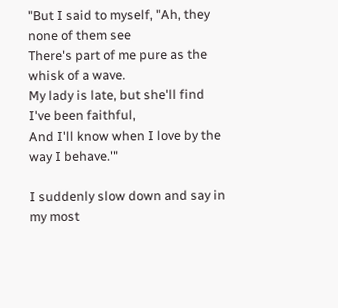"But I said to myself, "Ah, they none of them see
There's part of me pure as the whisk of a wave.
My lady is late, but she'll find I've been faithful,
And I'll know when I love by the way I behave.'"

I suddenly slow down and say in my most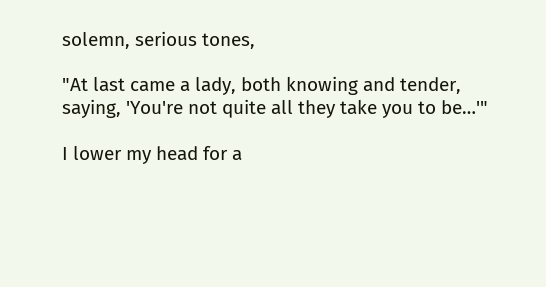solemn, serious tones,

"At last came a lady, both knowing and tender,
saying, 'You're not quite all they take you to be…'"

I lower my head for a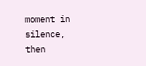moment in silence, then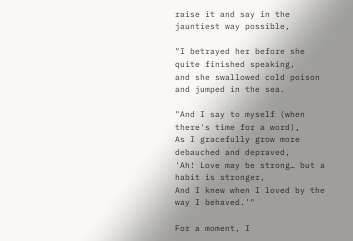raise it and say in the jauntiest way possible,

"I betrayed her before she quite finished speaking,
and she swallowed cold poison and jumped in the sea.

"And I say to myself (when there's time for a word),
As I gracefully grow more debauched and depraved,
'Ah! Love may be strong… but a habit is stronger,
And I knew when I loved by the way I behaved.'"

For a moment, I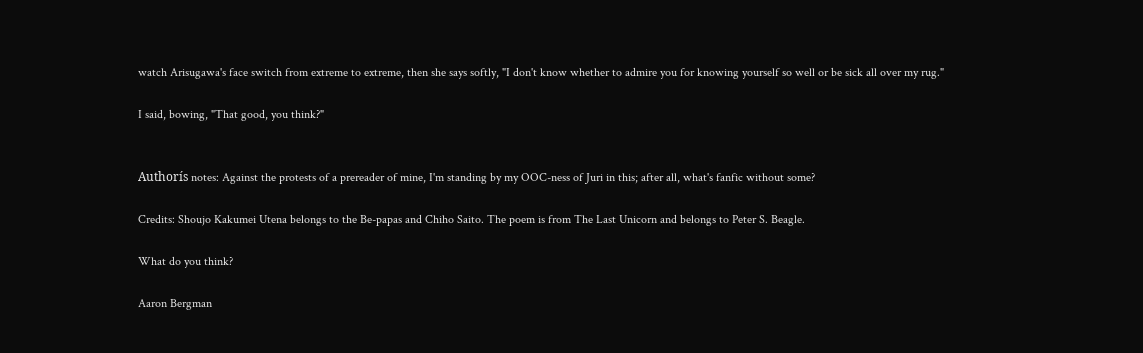watch Arisugawa's face switch from extreme to extreme, then she says softly, "I don't know whether to admire you for knowing yourself so well or be sick all over my rug."

I said, bowing, "That good, you think?"


Authorís notes: Against the protests of a prereader of mine, I'm standing by my OOC-ness of Juri in this; after all, what's fanfic without some?

Credits: Shoujo Kakumei Utena belongs to the Be-papas and Chiho Saito. The poem is from The Last Unicorn and belongs to Peter S. Beagle.

What do you think?

Aaron Bergman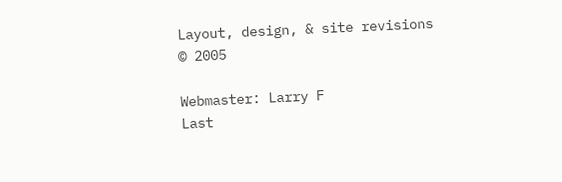Layout, design, & site revisions © 2005

Webmaster: Larry F
Last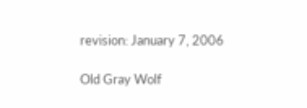revision: January 7, 2006

Old Gray Wolf